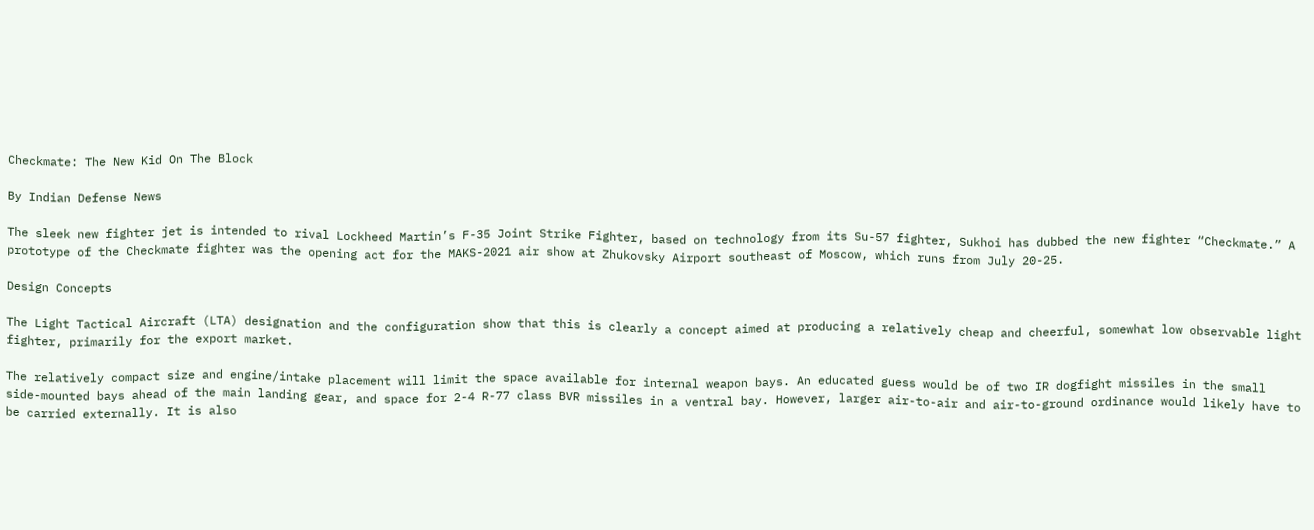Checkmate: The New Kid On The Block

By Indian Defense News

The sleek new fighter jet is intended to rival Lockheed Martin’s F-35 Joint Strike Fighter, based on technology from its Su-57 fighter, Sukhoi has dubbed the new fighter “Checkmate.” A prototype of the Checkmate fighter was the opening act for the MAKS-2021 air show at Zhukovsky Airport southeast of Moscow, which runs from July 20-25.

Design Concepts

The Light Tactical Aircraft (LTA) designation and the configuration show that this is clearly a concept aimed at producing a relatively cheap and cheerful, somewhat low observable light fighter, primarily for the export market.

The relatively compact size and engine/intake placement will limit the space available for internal weapon bays. An educated guess would be of two IR dogfight missiles in the small side-mounted bays ahead of the main landing gear, and space for 2-4 R-77 class BVR missiles in a ventral bay. However, larger air-to-air and air-to-ground ordinance would likely have to be carried externally. It is also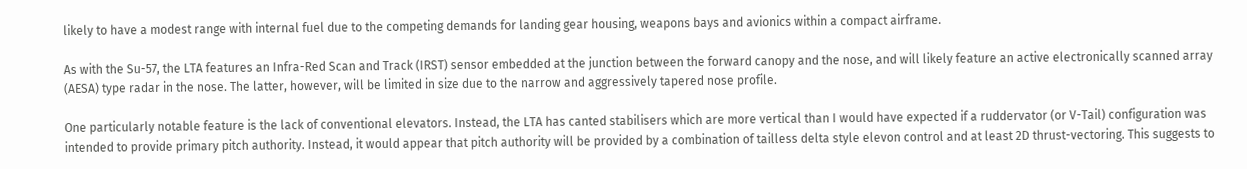likely to have a modest range with internal fuel due to the competing demands for landing gear housing, weapons bays and avionics within a compact airframe.

As with the Su-57, the LTA features an Infra-Red Scan and Track (IRST) sensor embedded at the junction between the forward canopy and the nose, and will likely feature an active electronically scanned array (AESA) type radar in the nose. The latter, however, will be limited in size due to the narrow and aggressively tapered nose profile.

One particularly notable feature is the lack of conventional elevators. Instead, the LTA has canted stabilisers which are more vertical than I would have expected if a ruddervator (or V-Tail) configuration was intended to provide primary pitch authority. Instead, it would appear that pitch authority will be provided by a combination of tailless delta style elevon control and at least 2D thrust-vectoring. This suggests to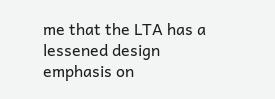me that the LTA has a lessened design emphasis on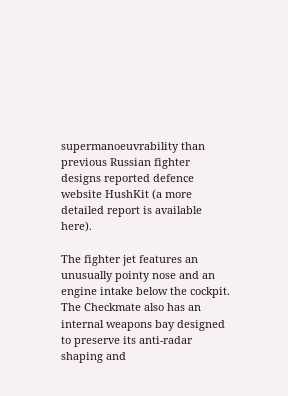supermanoeuvrability than previous Russian fighter designs reported defence website HushKit (a more detailed report is available here).

The fighter jet features an unusually pointy nose and an engine intake below the cockpit. The Checkmate also has an internal weapons bay designed to preserve its anti-radar shaping and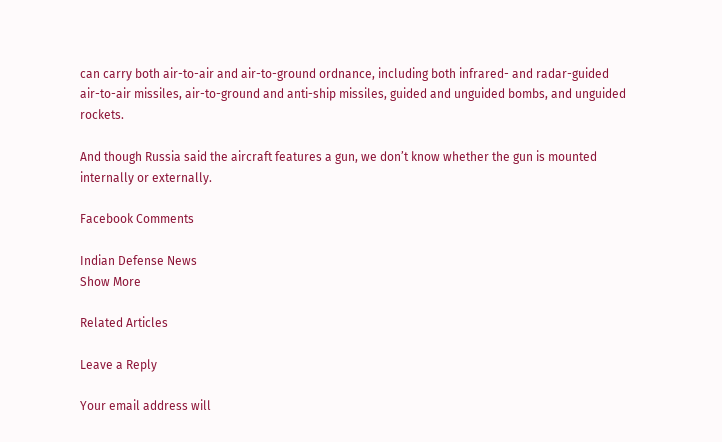can carry both air-to-air and air-to-ground ordnance, including both infrared- and radar-guided air-to-air missiles, air-to-ground and anti-ship missiles, guided and unguided bombs, and unguided rockets.

And though Russia said the aircraft features a gun, we don’t know whether the gun is mounted internally or externally.

Facebook Comments

Indian Defense News
Show More

Related Articles

Leave a Reply

Your email address will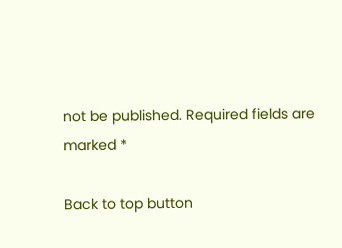not be published. Required fields are marked *

Back to top button